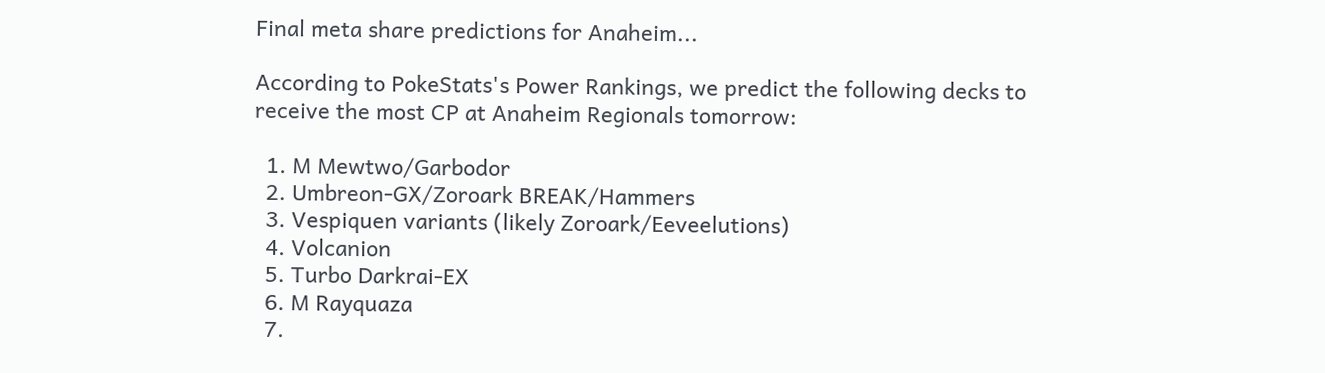Final meta share predictions for Anaheim...

According to PokeStats's Power Rankings, we predict the following decks to receive the most CP at Anaheim Regionals tomorrow:

  1. M Mewtwo/Garbodor
  2. Umbreon-GX/Zoroark BREAK/Hammers
  3. Vespiquen variants (likely Zoroark/Eeveelutions)
  4. Volcanion
  5. Turbo Darkrai-EX
  6. M Rayquaza
  7.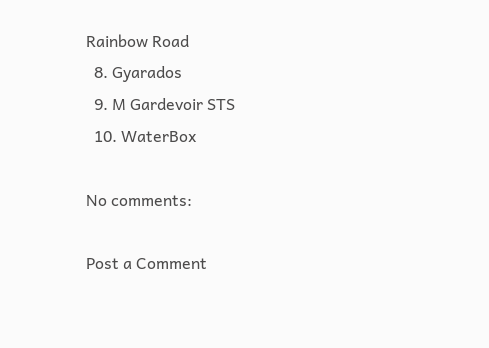Rainbow Road
  8. Gyarados
  9. M Gardevoir STS
  10. WaterBox

No comments:

Post a Comment